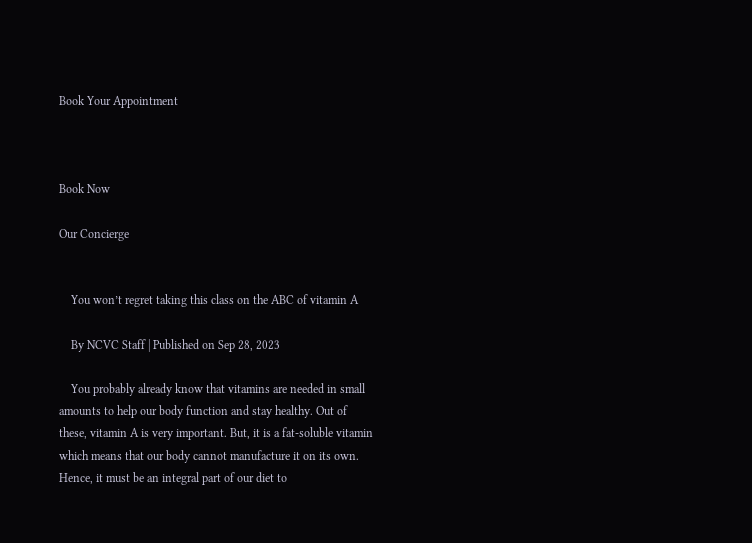Book Your Appointment



Book Now

Our Concierge


    You won’t regret taking this class on the ABC of vitamin A

    By NCVC Staff | Published on Sep 28, 2023

    You probably already know that vitamins are needed in small amounts to help our body function and stay healthy. Out of these, vitamin A is very important. But, it is a fat-soluble vitamin which means that our body cannot manufacture it on its own. Hence, it must be an integral part of our diet to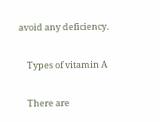avoid any deficiency.

    Types of vitamin A

    There are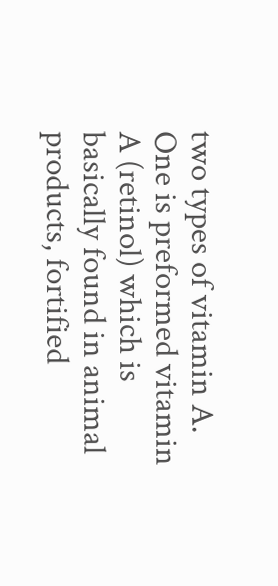two types of vitamin A. One is preformed vitamin A (retinol) which is basically found in animal products, fortified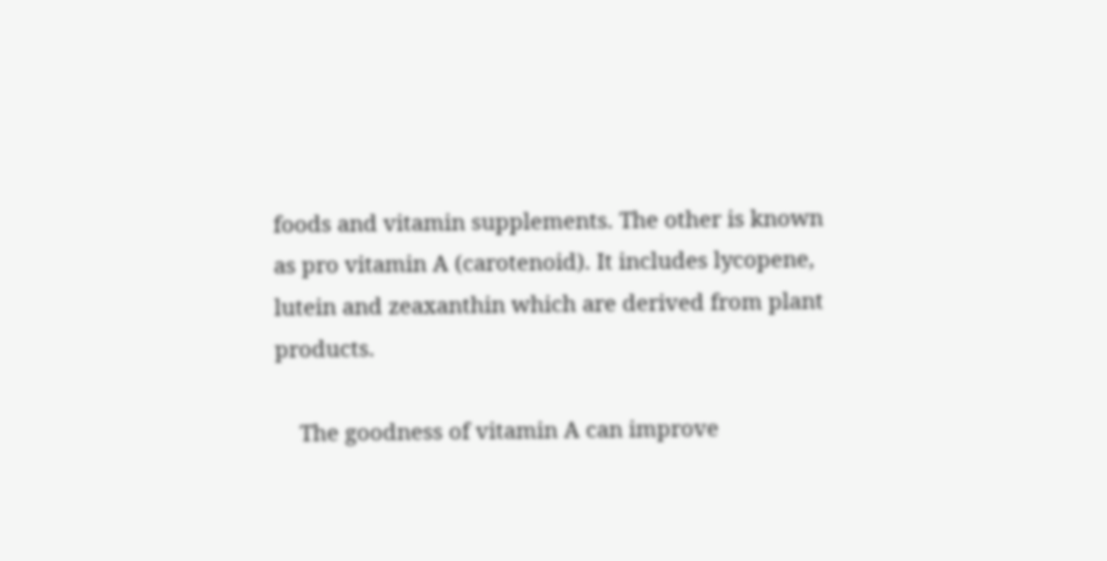foods and vitamin supplements. The other is known as pro vitamin A (carotenoid). It includes lycopene, lutein and zeaxanthin which are derived from plant products.

    The goodness of vitamin A can improve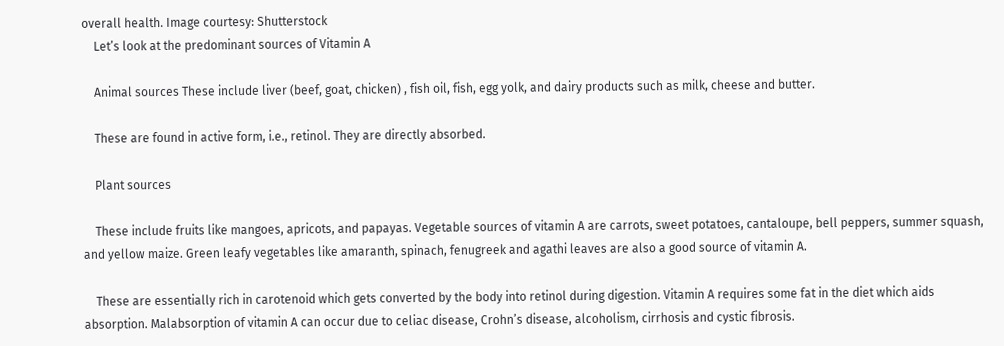overall health. Image courtesy: Shutterstock
    Let’s look at the predominant sources of Vitamin A

    Animal sources These include liver (beef, goat, chicken) , fish oil, fish, egg yolk, and dairy products such as milk, cheese and butter.

    These are found in active form, i.e., retinol. They are directly absorbed.

    Plant sources

    These include fruits like mangoes, apricots, and papayas. Vegetable sources of vitamin A are carrots, sweet potatoes, cantaloupe, bell peppers, summer squash, and yellow maize. Green leafy vegetables like amaranth, spinach, fenugreek and agathi leaves are also a good source of vitamin A.

    These are essentially rich in carotenoid which gets converted by the body into retinol during digestion. Vitamin A requires some fat in the diet which aids absorption. Malabsorption of vitamin A can occur due to celiac disease, Crohn’s disease, alcoholism, cirrhosis and cystic fibrosis.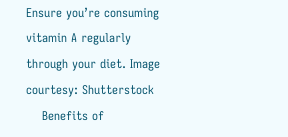Ensure you’re consuming vitamin A regularly through your diet. Image courtesy: Shutterstock
    Benefits of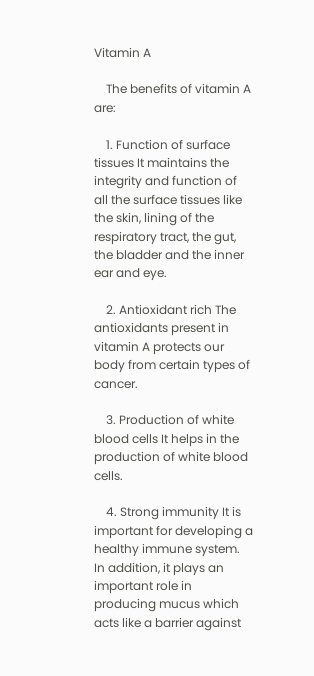Vitamin A

    The benefits of vitamin A are:

    1. Function of surface tissues It maintains the integrity and function of all the surface tissues like the skin, lining of the respiratory tract, the gut, the bladder and the inner ear and eye.

    2. Antioxidant rich The antioxidants present in vitamin A protects our body from certain types of cancer.

    3. Production of white blood cells It helps in the production of white blood cells.

    4. Strong immunity It is important for developing a healthy immune system. In addition, it plays an important role in producing mucus which acts like a barrier against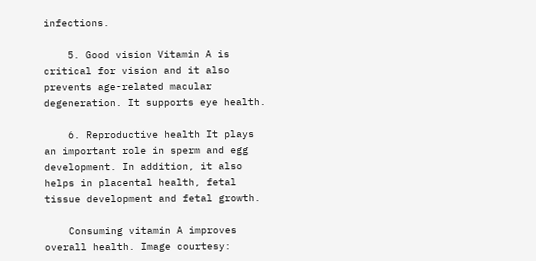infections.

    5. Good vision Vitamin A is critical for vision and it also prevents age-related macular degeneration. It supports eye health.

    6. Reproductive health It plays an important role in sperm and egg development. In addition, it also helps in placental health, fetal tissue development and fetal growth.

    Consuming vitamin A improves overall health. Image courtesy: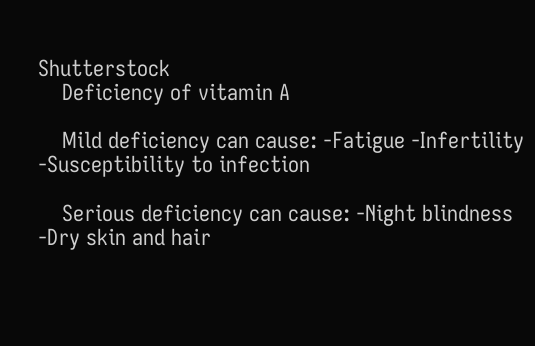Shutterstock
    Deficiency of vitamin A

    Mild deficiency can cause: -Fatigue -Infertility -Susceptibility to infection

    Serious deficiency can cause: -Night blindness -Dry skin and hair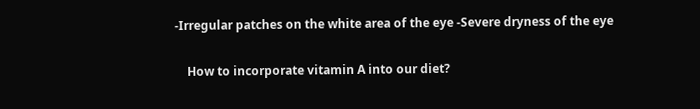-Irregular patches on the white area of the eye -Severe dryness of the eye

    How to incorporate vitamin A into our diet?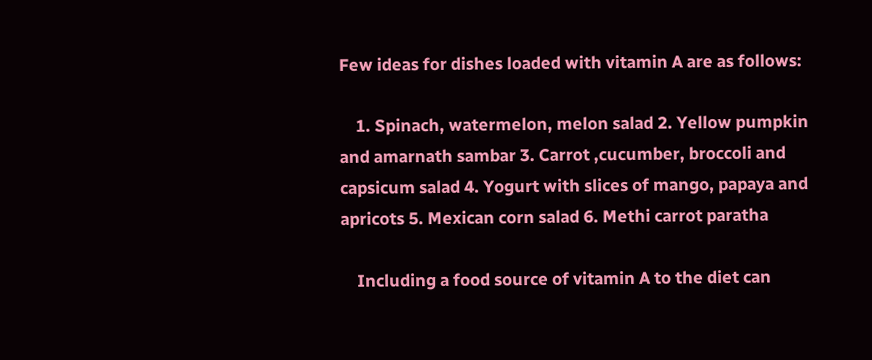Few ideas for dishes loaded with vitamin A are as follows:

    1. Spinach, watermelon, melon salad 2. Yellow pumpkin and amarnath sambar 3. Carrot ,cucumber, broccoli and capsicum salad 4. Yogurt with slices of mango, papaya and apricots 5. Mexican corn salad 6. Methi carrot paratha

    Including a food source of vitamin A to the diet can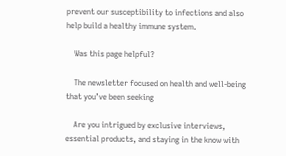prevent our susceptibility to infections and also help build a healthy immune system.

    Was this page helpful?

    The newsletter focused on health and well-being that you’ve been seeking

    Are you intrigued by exclusive interviews, essential products, and staying in the know with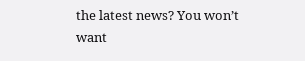the latest news? You won’t want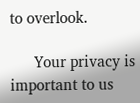to overlook.

      Your privacy is important to us